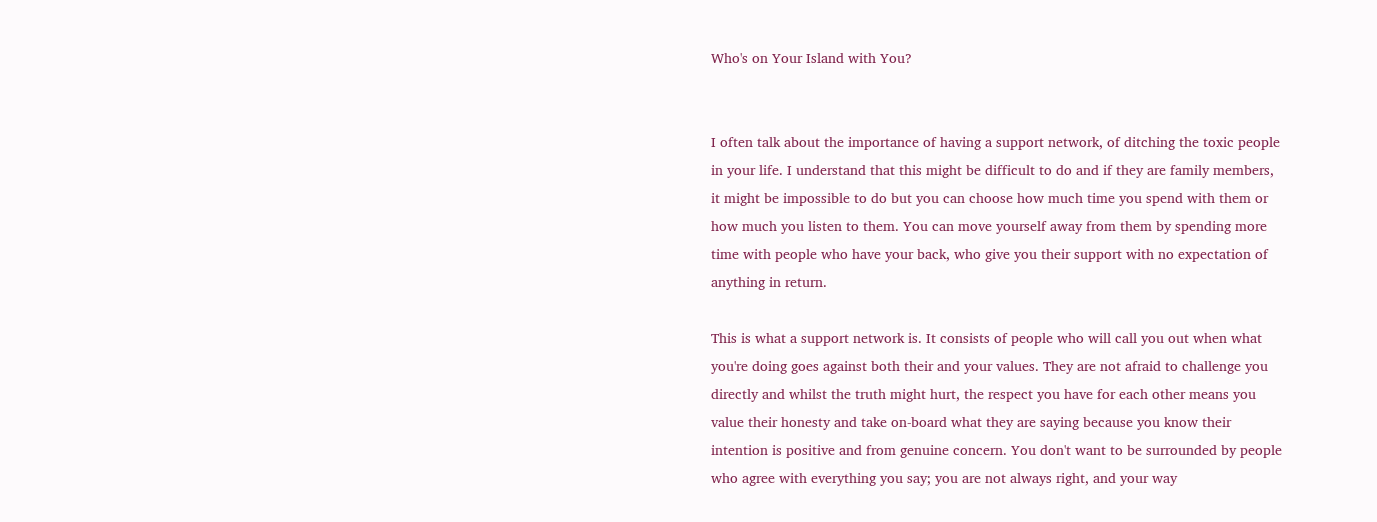Who's on Your Island with You?


I often talk about the importance of having a support network, of ditching the toxic people in your life. I understand that this might be difficult to do and if they are family members, it might be impossible to do but you can choose how much time you spend with them or how much you listen to them. You can move yourself away from them by spending more time with people who have your back, who give you their support with no expectation of anything in return.

This is what a support network is. It consists of people who will call you out when what you're doing goes against both their and your values. They are not afraid to challenge you directly and whilst the truth might hurt, the respect you have for each other means you value their honesty and take on-board what they are saying because you know their intention is positive and from genuine concern. You don't want to be surrounded by people who agree with everything you say; you are not always right, and your way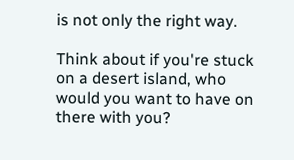is not only the right way.

Think about if you're stuck on a desert island, who would you want to have on there with you?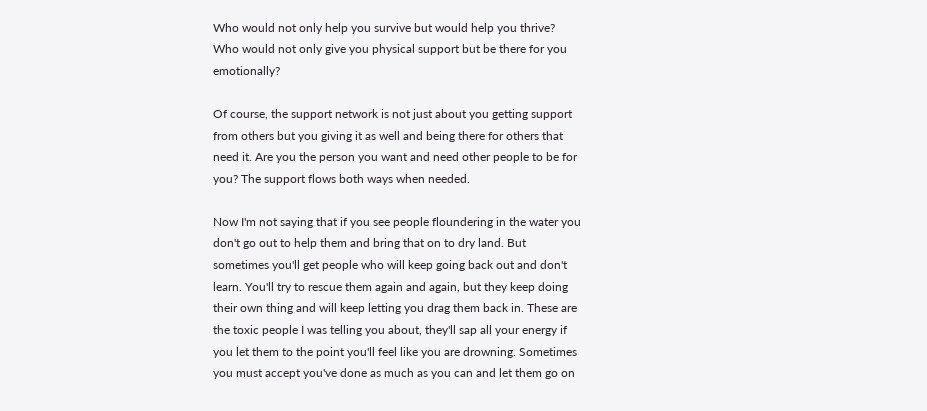Who would not only help you survive but would help you thrive? Who would not only give you physical support but be there for you emotionally?

Of course, the support network is not just about you getting support from others but you giving it as well and being there for others that need it. Are you the person you want and need other people to be for you? The support flows both ways when needed.

Now I'm not saying that if you see people floundering in the water you don't go out to help them and bring that on to dry land. But sometimes you'll get people who will keep going back out and don't learn. You'll try to rescue them again and again, but they keep doing their own thing and will keep letting you drag them back in. These are the toxic people I was telling you about, they'll sap all your energy if you let them to the point you'll feel like you are drowning. Sometimes you must accept you've done as much as you can and let them go on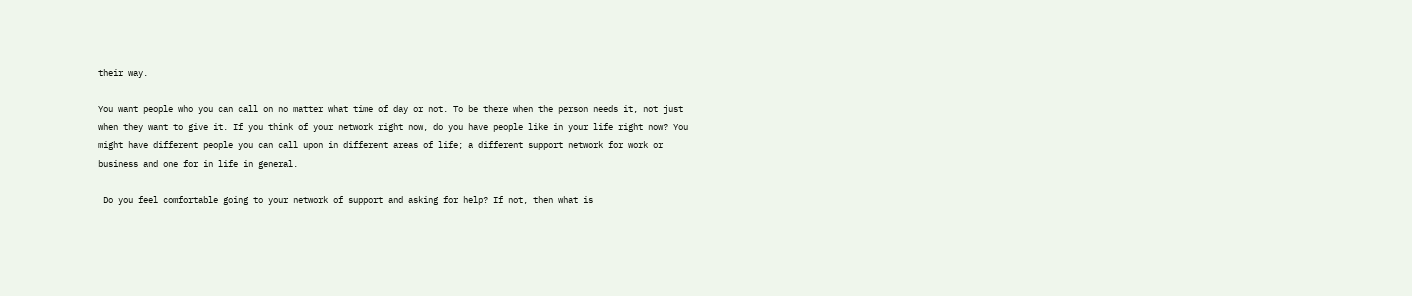their way.

You want people who you can call on no matter what time of day or not. To be there when the person needs it, not just when they want to give it. If you think of your network right now, do you have people like in your life right now? You might have different people you can call upon in different areas of life; a different support network for work or business and one for in life in general.

 Do you feel comfortable going to your network of support and asking for help? If not, then what is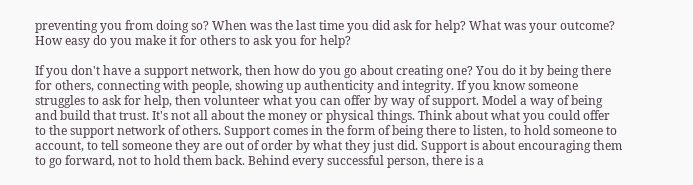preventing you from doing so? When was the last time you did ask for help? What was your outcome? How easy do you make it for others to ask you for help?

If you don't have a support network, then how do you go about creating one? You do it by being there for others, connecting with people, showing up authenticity and integrity. If you know someone struggles to ask for help, then volunteer what you can offer by way of support. Model a way of being and build that trust. It's not all about the money or physical things. Think about what you could offer to the support network of others. Support comes in the form of being there to listen, to hold someone to account, to tell someone they are out of order by what they just did. Support is about encouraging them to go forward, not to hold them back. Behind every successful person, there is a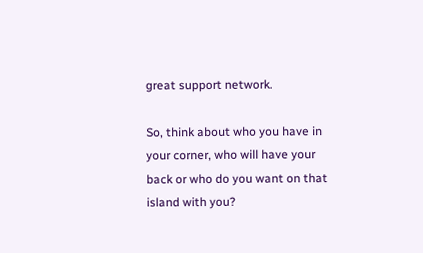great support network.

So, think about who you have in your corner, who will have your back or who do you want on that island with you?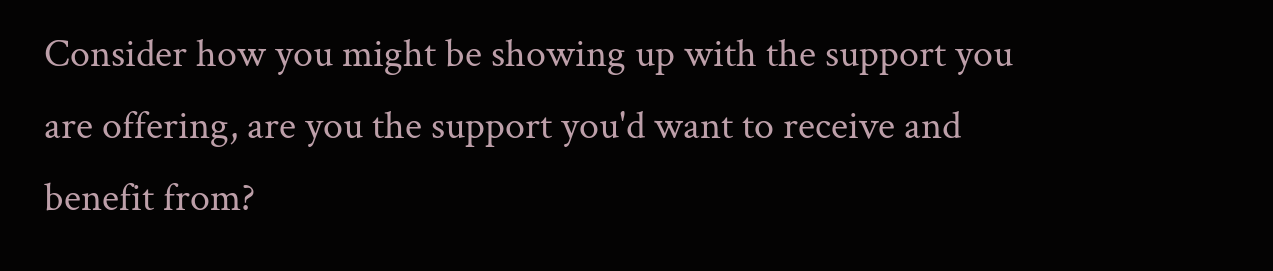Consider how you might be showing up with the support you are offering, are you the support you'd want to receive and benefit from?